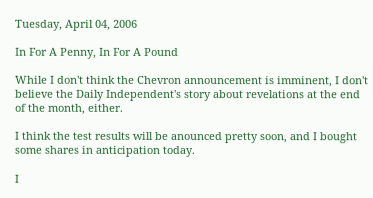Tuesday, April 04, 2006

In For A Penny, In For A Pound

While I don't think the Chevron announcement is imminent, I don't believe the Daily Independent's story about revelations at the end of the month, either.

I think the test results will be anounced pretty soon, and I bought some shares in anticipation today.

I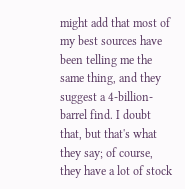might add that most of my best sources have been telling me the same thing, and they suggest a 4-billion-barrel find. I doubt that, but that's what they say; of course, they have a lot of stock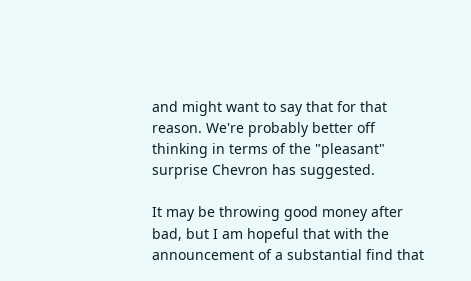and might want to say that for that reason. We're probably better off thinking in terms of the "pleasant" surprise Chevron has suggested.

It may be throwing good money after bad, but I am hopeful that with the announcement of a substantial find that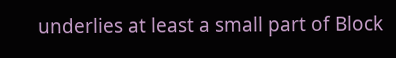underlies at least a small part of Block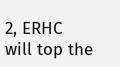2, ERHC will top the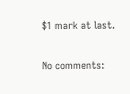$1 mark at last.

No comments: